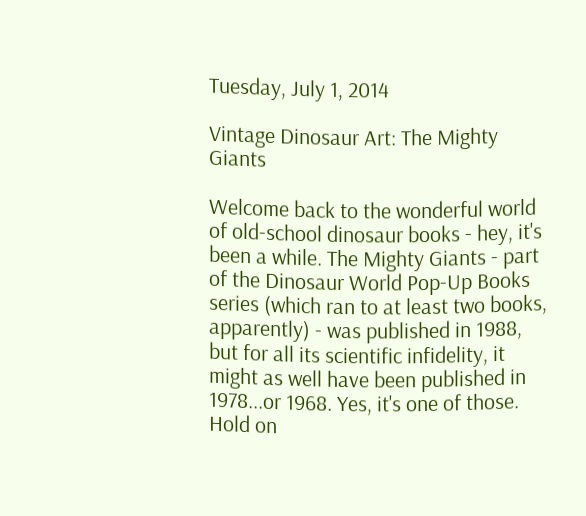Tuesday, July 1, 2014

Vintage Dinosaur Art: The Mighty Giants

Welcome back to the wonderful world of old-school dinosaur books - hey, it's been a while. The Mighty Giants - part of the Dinosaur World Pop-Up Books series (which ran to at least two books, apparently) - was published in 1988, but for all its scientific infidelity, it might as well have been published in 1978...or 1968. Yes, it's one of those. Hold on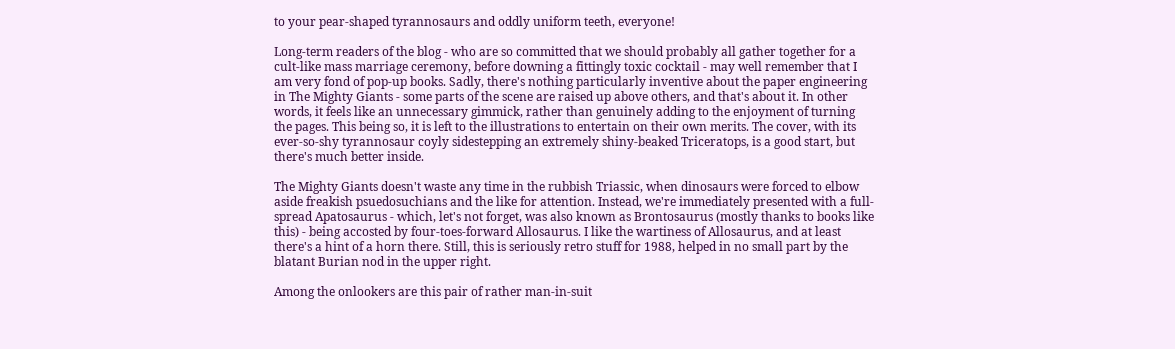to your pear-shaped tyrannosaurs and oddly uniform teeth, everyone!

Long-term readers of the blog - who are so committed that we should probably all gather together for a cult-like mass marriage ceremony, before downing a fittingly toxic cocktail - may well remember that I am very fond of pop-up books. Sadly, there's nothing particularly inventive about the paper engineering in The Mighty Giants - some parts of the scene are raised up above others, and that's about it. In other words, it feels like an unnecessary gimmick, rather than genuinely adding to the enjoyment of turning the pages. This being so, it is left to the illustrations to entertain on their own merits. The cover, with its ever-so-shy tyrannosaur coyly sidestepping an extremely shiny-beaked Triceratops, is a good start, but there's much better inside.

The Mighty Giants doesn't waste any time in the rubbish Triassic, when dinosaurs were forced to elbow aside freakish psuedosuchians and the like for attention. Instead, we're immediately presented with a full-spread Apatosaurus - which, let's not forget, was also known as Brontosaurus (mostly thanks to books like this) - being accosted by four-toes-forward Allosaurus. I like the wartiness of Allosaurus, and at least there's a hint of a horn there. Still, this is seriously retro stuff for 1988, helped in no small part by the blatant Burian nod in the upper right.

Among the onlookers are this pair of rather man-in-suit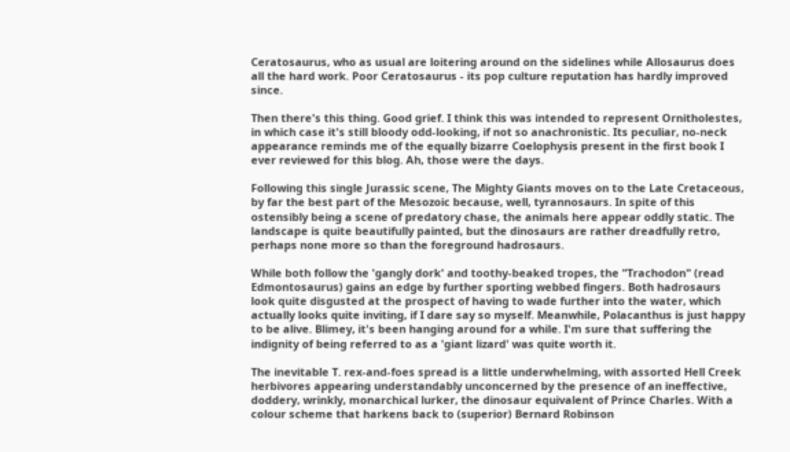Ceratosaurus, who as usual are loitering around on the sidelines while Allosaurus does all the hard work. Poor Ceratosaurus - its pop culture reputation has hardly improved since.

Then there's this thing. Good grief. I think this was intended to represent Ornitholestes, in which case it's still bloody odd-looking, if not so anachronistic. Its peculiar, no-neck appearance reminds me of the equally bizarre Coelophysis present in the first book I ever reviewed for this blog. Ah, those were the days.

Following this single Jurassic scene, The Mighty Giants moves on to the Late Cretaceous, by far the best part of the Mesozoic because, well, tyrannosaurs. In spite of this ostensibly being a scene of predatory chase, the animals here appear oddly static. The landscape is quite beautifully painted, but the dinosaurs are rather dreadfully retro, perhaps none more so than the foreground hadrosaurs.

While both follow the 'gangly dork' and toothy-beaked tropes, the "Trachodon" (read Edmontosaurus) gains an edge by further sporting webbed fingers. Both hadrosaurs look quite disgusted at the prospect of having to wade further into the water, which actually looks quite inviting, if I dare say so myself. Meanwhile, Polacanthus is just happy to be alive. Blimey, it's been hanging around for a while. I'm sure that suffering the indignity of being referred to as a 'giant lizard' was quite worth it.

The inevitable T. rex-and-foes spread is a little underwhelming, with assorted Hell Creek herbivores appearing understandably unconcerned by the presence of an ineffective, doddery, wrinkly, monarchical lurker, the dinosaur equivalent of Prince Charles. With a colour scheme that harkens back to (superior) Bernard Robinson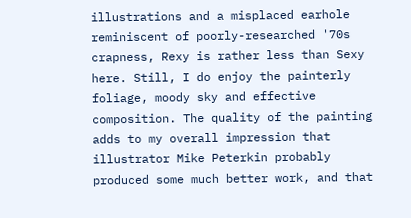illustrations and a misplaced earhole reminiscent of poorly-researched '70s crapness, Rexy is rather less than Sexy here. Still, I do enjoy the painterly foliage, moody sky and effective composition. The quality of the painting adds to my overall impression that illustrator Mike Peterkin probably produced some much better work, and that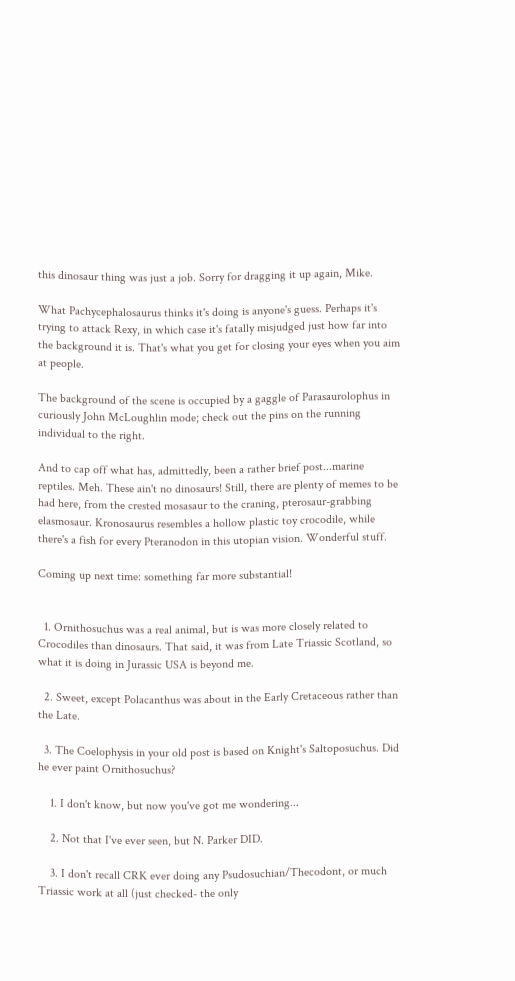this dinosaur thing was just a job. Sorry for dragging it up again, Mike.

What Pachycephalosaurus thinks it's doing is anyone's guess. Perhaps it's trying to attack Rexy, in which case it's fatally misjudged just how far into the background it is. That's what you get for closing your eyes when you aim at people.

The background of the scene is occupied by a gaggle of Parasaurolophus in curiously John McLoughlin mode; check out the pins on the running individual to the right.

And to cap off what has, admittedly, been a rather brief post...marine reptiles. Meh. These ain't no dinosaurs! Still, there are plenty of memes to be had here, from the crested mosasaur to the craning, pterosaur-grabbing elasmosaur. Kronosaurus resembles a hollow plastic toy crocodile, while there's a fish for every Pteranodon in this utopian vision. Wonderful stuff.

Coming up next time: something far more substantial!


  1. Ornithosuchus was a real animal, but is was more closely related to Crocodiles than dinosaurs. That said, it was from Late Triassic Scotland, so what it is doing in Jurassic USA is beyond me.

  2. Sweet, except Polacanthus was about in the Early Cretaceous rather than the Late.

  3. The Coelophysis in your old post is based on Knight's Saltoposuchus. Did he ever paint Ornithosuchus?

    1. I don't know, but now you've got me wondering...

    2. Not that I've ever seen, but N. Parker DID.

    3. I don't recall CRK ever doing any Psudosuchian/Thecodont, or much Triassic work at all (just checked- the only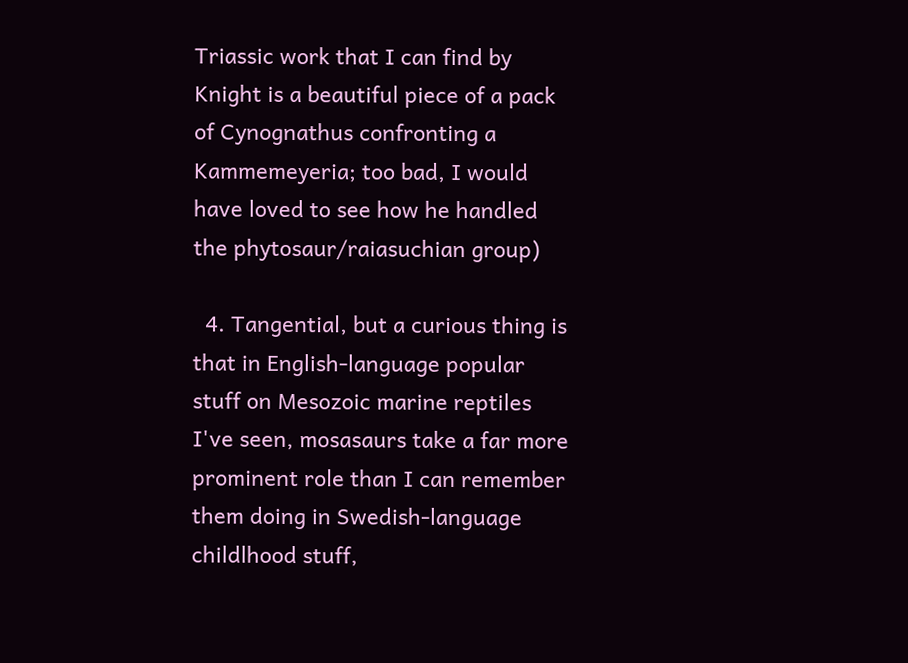Triassic work that I can find by Knight is a beautiful piece of a pack of Cynognathus confronting a Kammemeyeria; too bad, I would have loved to see how he handled the phytosaur/raiasuchian group)

  4. Tangential, but a curious thing is that in English-language popular stuff on Mesozoic marine reptiles I've seen, mosasaurs take a far more prominent role than I can remember them doing in Swedish-language childlhood stuff,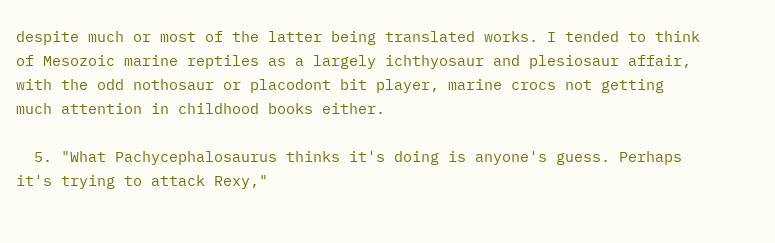despite much or most of the latter being translated works. I tended to think of Mesozoic marine reptiles as a largely ichthyosaur and plesiosaur affair, with the odd nothosaur or placodont bit player, marine crocs not getting much attention in childhood books either.

  5. "What Pachycephalosaurus thinks it's doing is anyone's guess. Perhaps it's trying to attack Rexy,"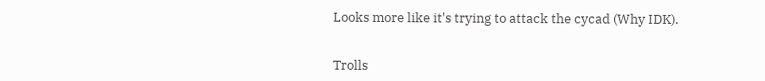Looks more like it's trying to attack the cycad (Why IDK).


Trolls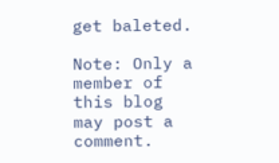get baleted.

Note: Only a member of this blog may post a comment.